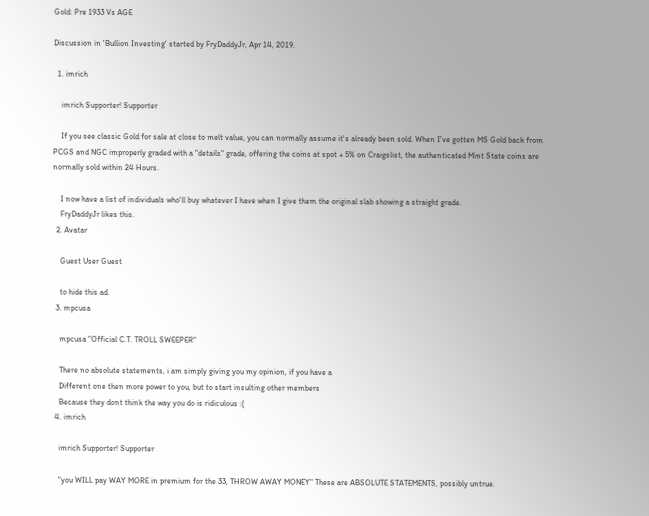Gold: Pre 1933 Vs AGE

Discussion in 'Bullion Investing' started by FryDaddyJr, Apr 14, 2019.

  1. imrich

    imrich Supporter! Supporter

    If you see classic Gold for sale at close to melt value, you can normally assume it's already been sold. When I've gotten MS Gold back from PCGS and NGC improperly graded with a "details" grade, offering the coins at spot + 5% on Craigslist, the authenticated Mint State coins are normally sold within 24 Hours.

    I now have a list of individuals who'll buy whatever I have when I give them the original slab showing a straight grade.
    FryDaddyJr likes this.
  2. Avatar

    Guest User Guest

    to hide this ad.
  3. mpcusa

    mpcusa "Official C.T. TROLL SWEEPER"

    There no absolute statements, i am simply giving you my opinion, if you have a
    Different one then more power to you, but to start insulting other members
    Because they dont think the way you do is ridiculous :(
  4. imrich

    imrich Supporter! Supporter

    "you WILL pay WAY MORE in premium for the 33, THROW AWAY MONEY" These are ABSOLUTE STATEMENTS, possibly untrue.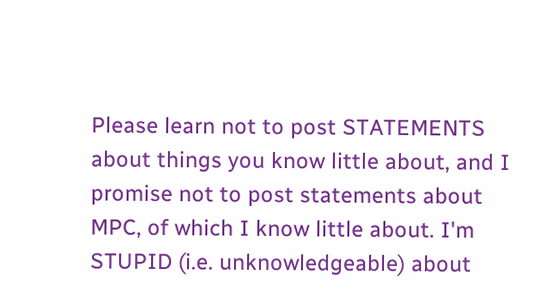Please learn not to post STATEMENTS about things you know little about, and I promise not to post statements about MPC, of which I know little about. I'm STUPID (i.e. unknowledgeable) about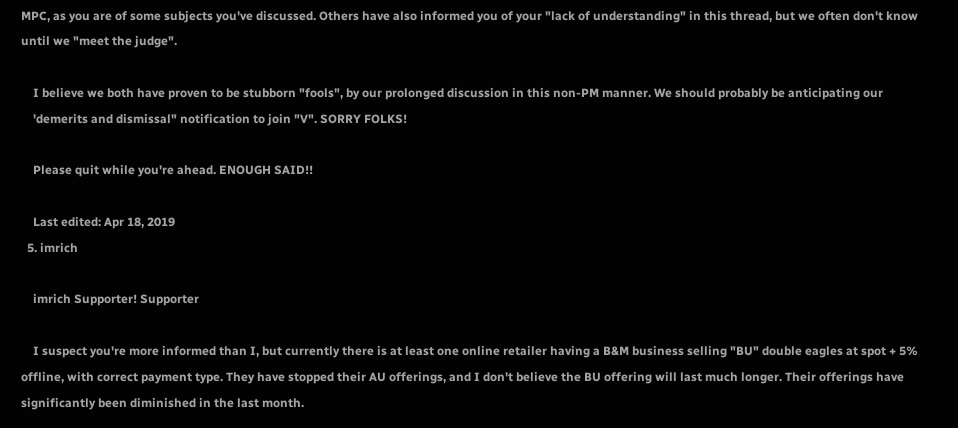MPC, as you are of some subjects you've discussed. Others have also informed you of your "lack of understanding" in this thread, but we often don't know until we "meet the judge".

    I believe we both have proven to be stubborn "fools", by our prolonged discussion in this non-PM manner. We should probably be anticipating our
    'demerits and dismissal" notification to join "V". SORRY FOLKS!

    Please quit while you're ahead. ENOUGH SAID!!

    Last edited: Apr 18, 2019
  5. imrich

    imrich Supporter! Supporter

    I suspect you're more informed than I, but currently there is at least one online retailer having a B&M business selling "BU" double eagles at spot + 5% offline, with correct payment type. They have stopped their AU offerings, and I don't believe the BU offering will last much longer. Their offerings have significantly been diminished in the last month.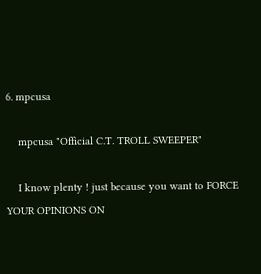6. mpcusa

    mpcusa "Official C.T. TROLL SWEEPER"

    I know plenty ! just because you want to FORCE YOUR OPINIONS ON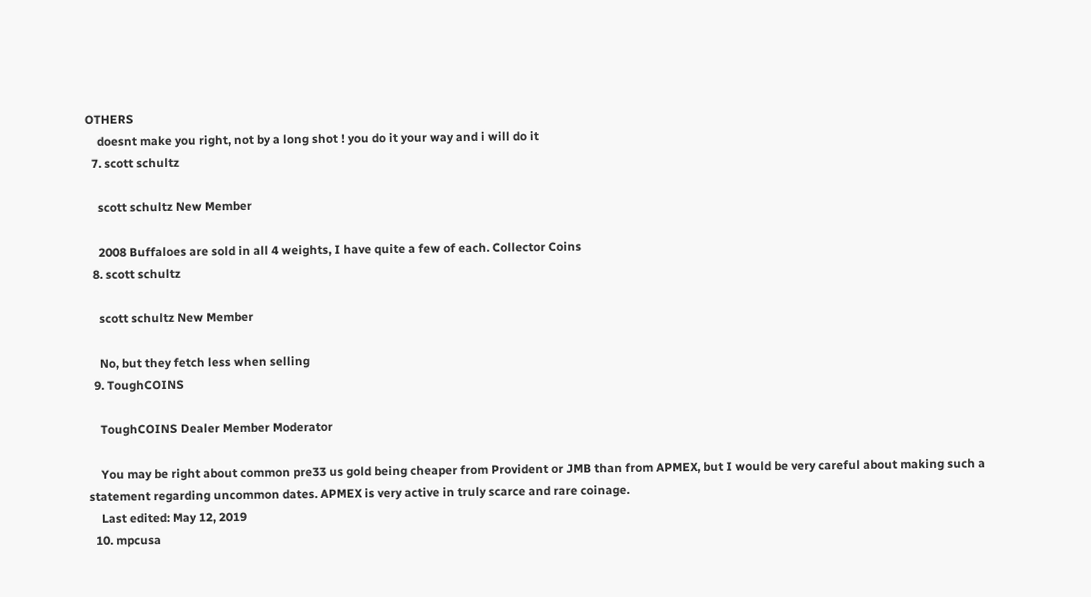OTHERS
    doesnt make you right, not by a long shot ! you do it your way and i will do it
  7. scott schultz

    scott schultz New Member

    2008 Buffaloes are sold in all 4 weights, I have quite a few of each. Collector Coins
  8. scott schultz

    scott schultz New Member

    No, but they fetch less when selling
  9. ToughCOINS

    ToughCOINS Dealer Member Moderator

    You may be right about common pre33 us gold being cheaper from Provident or JMB than from APMEX, but I would be very careful about making such a statement regarding uncommon dates. APMEX is very active in truly scarce and rare coinage.
    Last edited: May 12, 2019
  10. mpcusa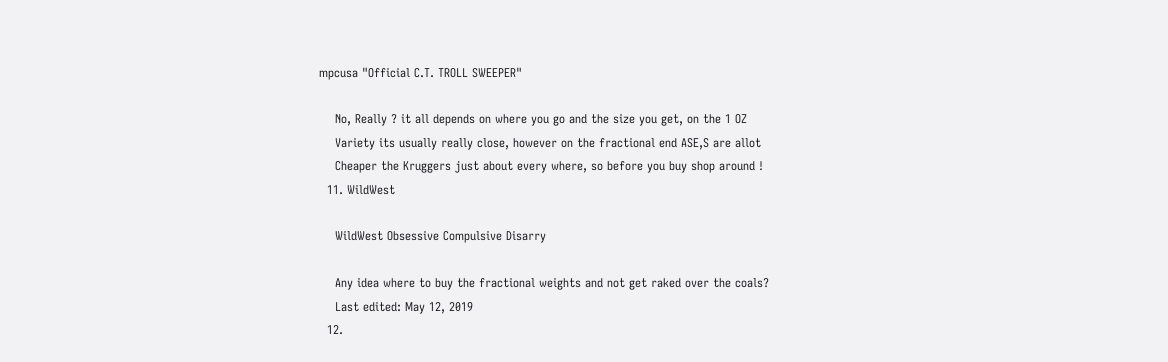mpcusa "Official C.T. TROLL SWEEPER"

    No, Really ? it all depends on where you go and the size you get, on the 1 OZ
    Variety its usually really close, however on the fractional end ASE,S are allot
    Cheaper the Kruggers just about every where, so before you buy shop around !
  11. WildWest

    WildWest Obsessive Compulsive Disarry

    Any idea where to buy the fractional weights and not get raked over the coals?
    Last edited: May 12, 2019
  12.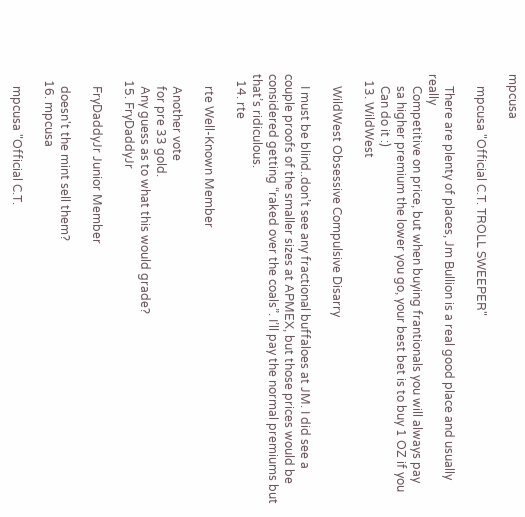mpcusa

    mpcusa "Official C.T. TROLL SWEEPER"

    There are plenty of places, Jm Bullion is a real good place and usually really
    Competitive on price, but when buying frantionals you will always pay
    sa higher premium the lower you go, your best bet is to buy 1 OZ if you
    Can do it :)
  13. WildWest

    WildWest Obsessive Compulsive Disarry

    I must be blind..don’t see any fractional buffaloes at JM. I did see a couple proofs of the smaller sizes at APMEX, but those prices would be considered getting “raked over the coals”. I’ll pay the normal premiums but that’s ridiculous.
  14. rte

    rte Well-Known Member

    Another vote
    for pre 33 gold.
    Any guess as to what this would grade?
  15. FryDaddyJr

    FryDaddyJr Junior Member

    doesn't the mint sell them?
  16. mpcusa

    mpcusa "Official C.T.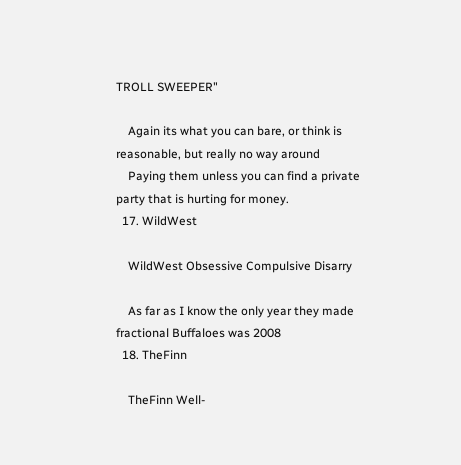TROLL SWEEPER"

    Again its what you can bare, or think is reasonable, but really no way around
    Paying them unless you can find a private party that is hurting for money.
  17. WildWest

    WildWest Obsessive Compulsive Disarry

    As far as I know the only year they made fractional Buffaloes was 2008
  18. TheFinn

    TheFinn Well-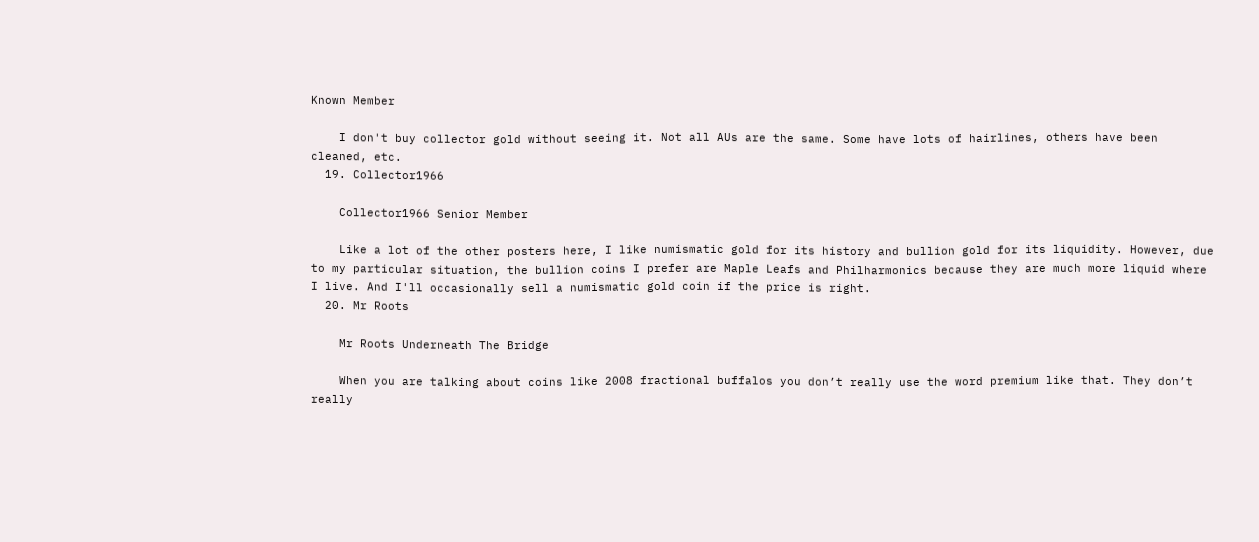Known Member

    I don't buy collector gold without seeing it. Not all AUs are the same. Some have lots of hairlines, others have been cleaned, etc.
  19. Collector1966

    Collector1966 Senior Member

    Like a lot of the other posters here, I like numismatic gold for its history and bullion gold for its liquidity. However, due to my particular situation, the bullion coins I prefer are Maple Leafs and Philharmonics because they are much more liquid where I live. And I'll occasionally sell a numismatic gold coin if the price is right.
  20. Mr Roots

    Mr Roots Underneath The Bridge

    When you are talking about coins like 2008 fractional buffalos you don’t really use the word premium like that. They don’t really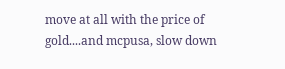move at all with the price of gold....and mcpusa, slow down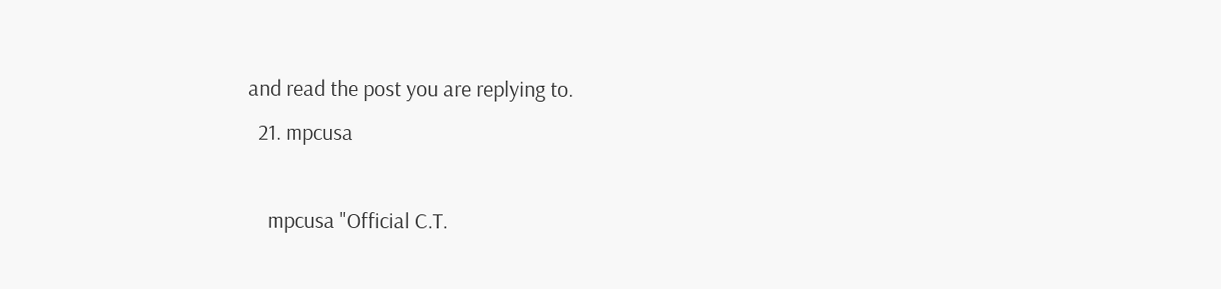and read the post you are replying to.
  21. mpcusa

    mpcusa "Official C.T.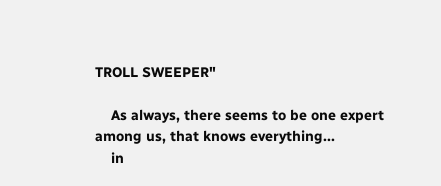TROLL SWEEPER"

    As always, there seems to be one expert among us, that knows everything...
    in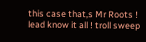this case that,s Mr Roots ! lead know it all ! troll sweep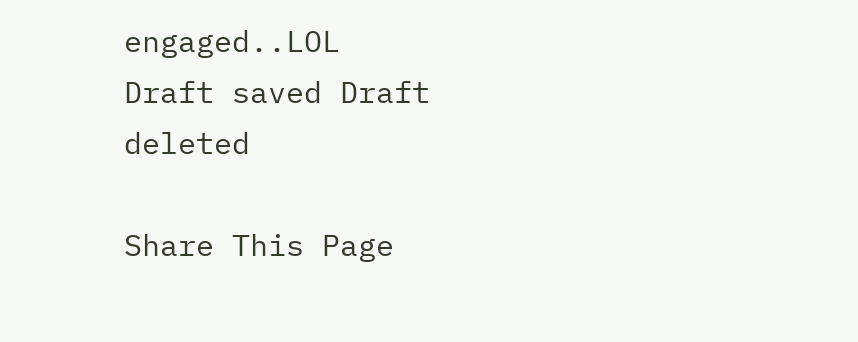engaged..LOL
Draft saved Draft deleted

Share This Page